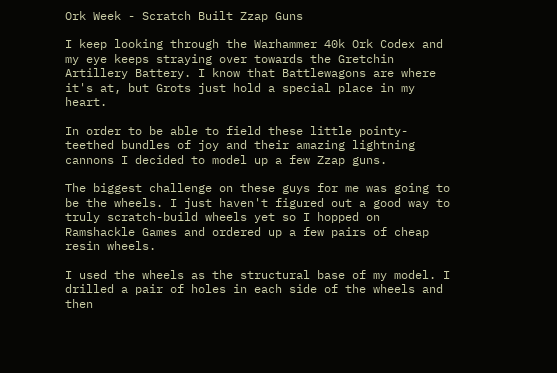Ork Week - Scratch Built Zzap Guns

I keep looking through the Warhammer 40k Ork Codex and my eye keeps straying over towards the Gretchin Artillery Battery. I know that Battlewagons are where it's at, but Grots just hold a special place in my heart.

In order to be able to field these little pointy-teethed bundles of joy and their amazing lightning cannons I decided to model up a few Zzap guns.

The biggest challenge on these guys for me was going to be the wheels. I just haven't figured out a good way to truly scratch-build wheels yet so I hopped on Ramshackle Games and ordered up a few pairs of cheap resin wheels.

I used the wheels as the structural base of my model. I drilled a pair of holes in each side of the wheels and then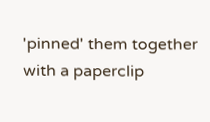'pinned' them together with a paperclip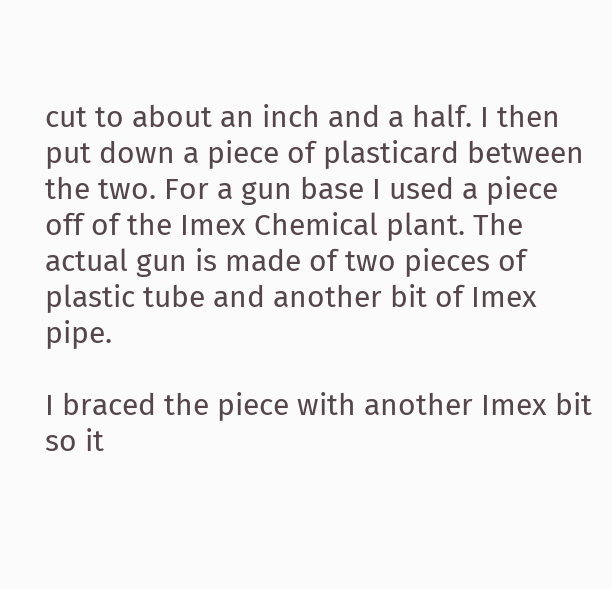cut to about an inch and a half. I then put down a piece of plasticard between the two. For a gun base I used a piece off of the Imex Chemical plant. The actual gun is made of two pieces of plastic tube and another bit of Imex pipe.

I braced the piece with another Imex bit so it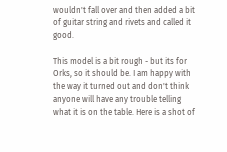wouldn't fall over and then added a bit of guitar string and rivets and called it good.

This model is a bit rough - but its for Orks, so it should be. I am happy with the way it turned out and don't think anyone will have any trouble telling what it is on the table. Here is a shot of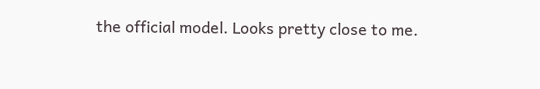the official model. Looks pretty close to me.